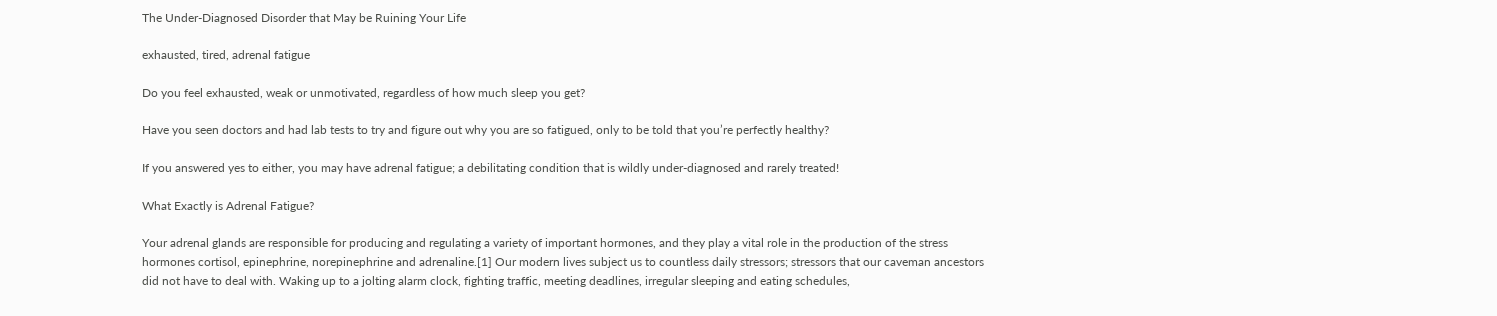The Under-Diagnosed Disorder that May be Ruining Your Life

exhausted, tired, adrenal fatigue

Do you feel exhausted, weak or unmotivated, regardless of how much sleep you get?

Have you seen doctors and had lab tests to try and figure out why you are so fatigued, only to be told that you’re perfectly healthy?

If you answered yes to either, you may have adrenal fatigue; a debilitating condition that is wildly under-diagnosed and rarely treated!

What Exactly is Adrenal Fatigue?

Your adrenal glands are responsible for producing and regulating a variety of important hormones, and they play a vital role in the production of the stress hormones cortisol, epinephrine, norepinephrine and adrenaline.[1] Our modern lives subject us to countless daily stressors; stressors that our caveman ancestors did not have to deal with. Waking up to a jolting alarm clock, fighting traffic, meeting deadlines, irregular sleeping and eating schedules,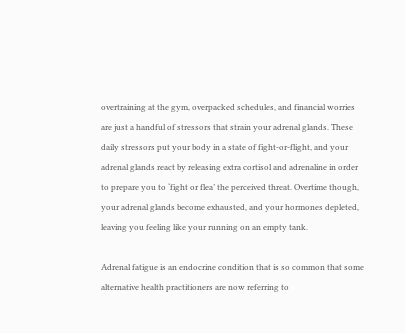overtraining at the gym, overpacked schedules, and financial worries are just a handful of stressors that strain your adrenal glands. These daily stressors put your body in a state of fight-or-flight, and your adrenal glands react by releasing extra cortisol and adrenaline in order to prepare you to ‘fight or flea’ the perceived threat. Overtime though, your adrenal glands become exhausted, and your hormones depleted, leaving you feeling like your running on an empty tank.

Adrenal fatigue is an endocrine condition that is so common that some alternative health practitioners are now referring to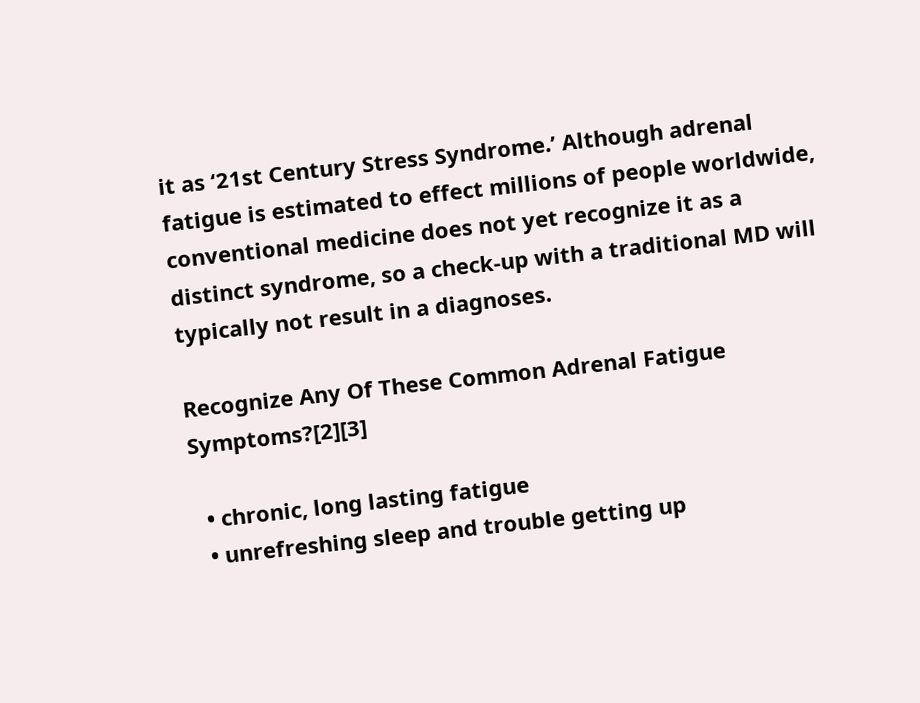it as ‘21st Century Stress Syndrome.’ Although adrenal fatigue is estimated to effect millions of people worldwide, conventional medicine does not yet recognize it as a distinct syndrome, so a check-up with a traditional MD will typically not result in a diagnoses.

Recognize Any Of These Common Adrenal Fatigue Symptoms?[2][3]

  • chronic, long lasting fatigue
  • unrefreshing sleep and trouble getting up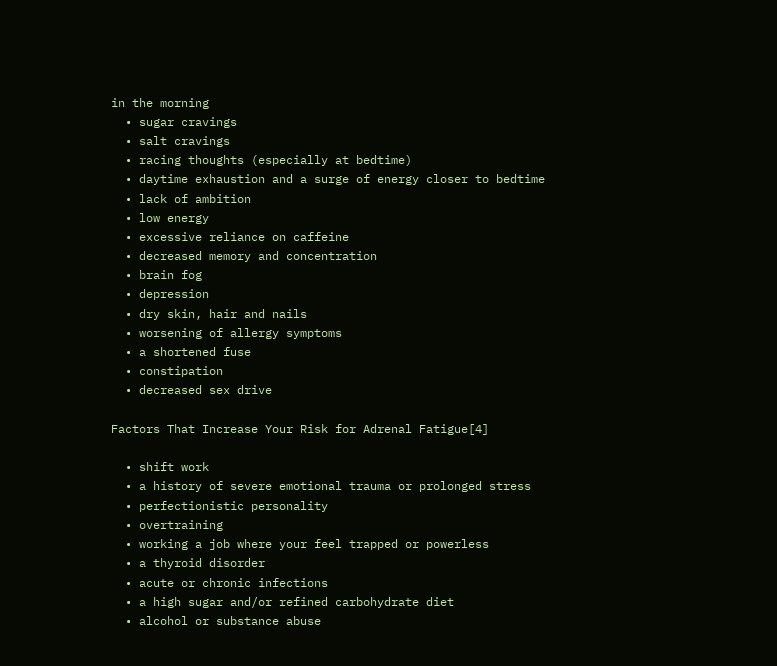in the morning
  • sugar cravings
  • salt cravings
  • racing thoughts (especially at bedtime)
  • daytime exhaustion and a surge of energy closer to bedtime
  • lack of ambition
  • low energy
  • excessive reliance on caffeine
  • decreased memory and concentration
  • brain fog
  • depression
  • dry skin, hair and nails
  • worsening of allergy symptoms
  • a shortened fuse
  • constipation
  • decreased sex drive

Factors That Increase Your Risk for Adrenal Fatigue[4]

  • shift work
  • a history of severe emotional trauma or prolonged stress
  • perfectionistic personality
  • overtraining
  • working a job where your feel trapped or powerless
  • a thyroid disorder
  • acute or chronic infections
  • a high sugar and/or refined carbohydrate diet
  • alcohol or substance abuse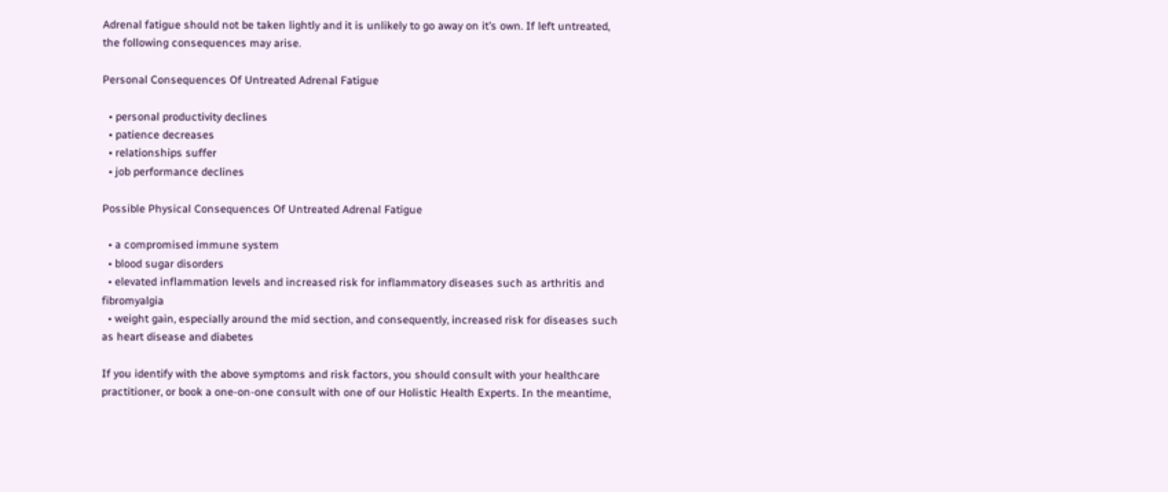Adrenal fatigue should not be taken lightly and it is unlikely to go away on it’s own. If left untreated, the following consequences may arise.

Personal Consequences Of Untreated Adrenal Fatigue

  • personal productivity declines
  • patience decreases
  • relationships suffer
  • job performance declines

Possible Physical Consequences Of Untreated Adrenal Fatigue

  • a compromised immune system
  • blood sugar disorders
  • elevated inflammation levels and increased risk for inflammatory diseases such as arthritis and fibromyalgia
  • weight gain, especially around the mid section, and consequently, increased risk for diseases such as heart disease and diabetes

If you identify with the above symptoms and risk factors, you should consult with your healthcare practitioner, or book a one-on-one consult with one of our Holistic Health Experts. In the meantime,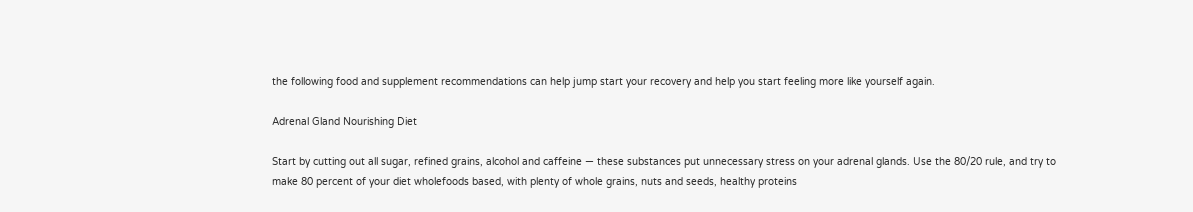the following food and supplement recommendations can help jump start your recovery and help you start feeling more like yourself again.

Adrenal Gland Nourishing Diet

Start by cutting out all sugar, refined grains, alcohol and caffeine — these substances put unnecessary stress on your adrenal glands. Use the 80/20 rule, and try to make 80 percent of your diet wholefoods based, with plenty of whole grains, nuts and seeds, healthy proteins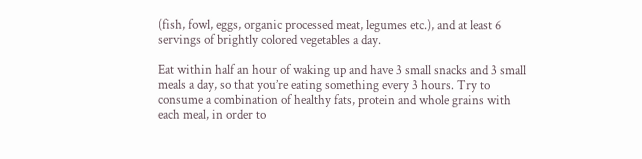(fish, fowl, eggs, organic processed meat, legumes etc.), and at least 6 servings of brightly colored vegetables a day.

Eat within half an hour of waking up and have 3 small snacks and 3 small meals a day, so that you’re eating something every 3 hours. Try to consume a combination of healthy fats, protein and whole grains with each meal, in order to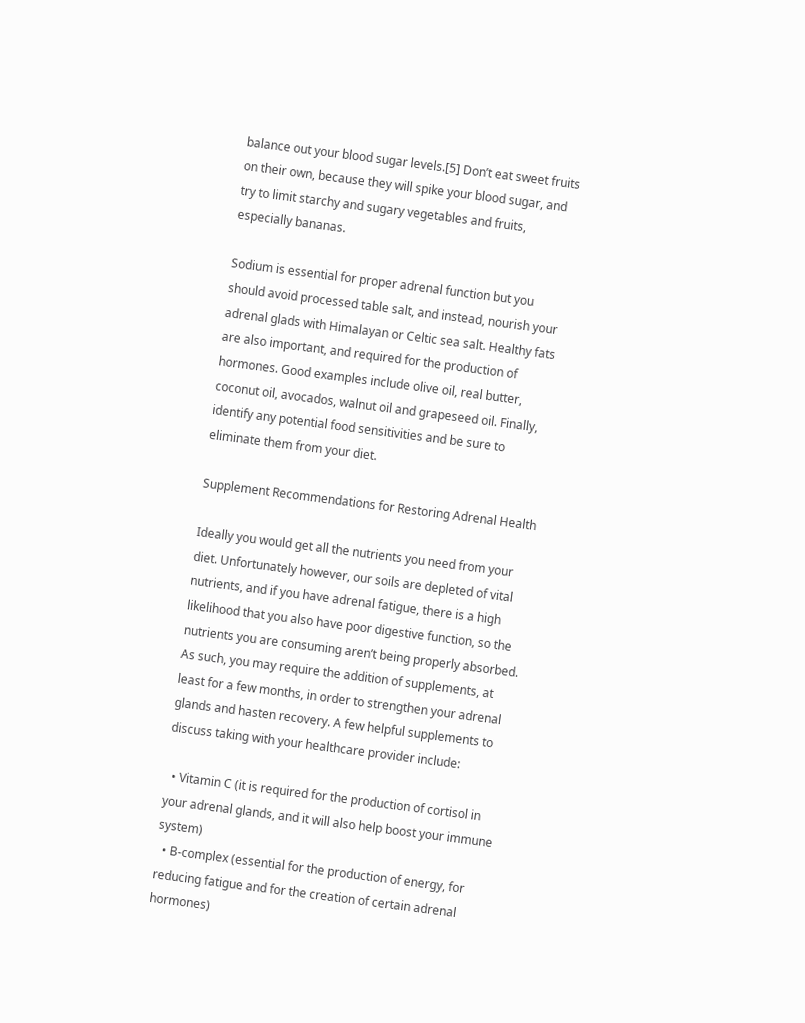balance out your blood sugar levels.[5] Don’t eat sweet fruits on their own, because they will spike your blood sugar, and try to limit starchy and sugary vegetables and fruits, especially bananas.

Sodium is essential for proper adrenal function but you should avoid processed table salt, and instead, nourish your adrenal glads with Himalayan or Celtic sea salt. Healthy fats are also important, and required for the production of hormones. Good examples include olive oil, real butter, coconut oil, avocados, walnut oil and grapeseed oil. Finally, identify any potential food sensitivities and be sure to eliminate them from your diet.

Supplement Recommendations for Restoring Adrenal Health

Ideally you would get all the nutrients you need from your diet. Unfortunately however, our soils are depleted of vital nutrients, and if you have adrenal fatigue, there is a high likelihood that you also have poor digestive function, so the nutrients you are consuming aren’t being properly absorbed. As such, you may require the addition of supplements, at least for a few months, in order to strengthen your adrenal glands and hasten recovery. A few helpful supplements to discuss taking with your healthcare provider include:

  • Vitamin C (it is required for the production of cortisol in your adrenal glands, and it will also help boost your immune system)
  • B-complex (essential for the production of energy, for reducing fatigue and for the creation of certain adrenal hormones)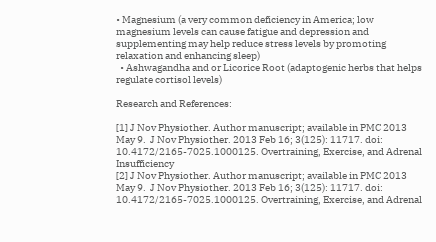• Magnesium (a very common deficiency in America; low magnesium levels can cause fatigue and depression and supplementing may help reduce stress levels by promoting relaxation and enhancing sleep)
  • Ashwagandha and or Licorice Root (adaptogenic herbs that helps regulate cortisol levels)

Research and References:

[1] J Nov Physiother. Author manuscript; available in PMC 2013 May 9.  J Nov Physiother. 2013 Feb 16; 3(125): 11717. doi:  10.4172/2165-7025.1000125. Overtraining, Exercise, and Adrenal Insufficiency
[2] J Nov Physiother. Author manuscript; available in PMC 2013 May 9.  J Nov Physiother. 2013 Feb 16; 3(125): 11717. doi:  10.4172/2165-7025.1000125. Overtraining, Exercise, and Adrenal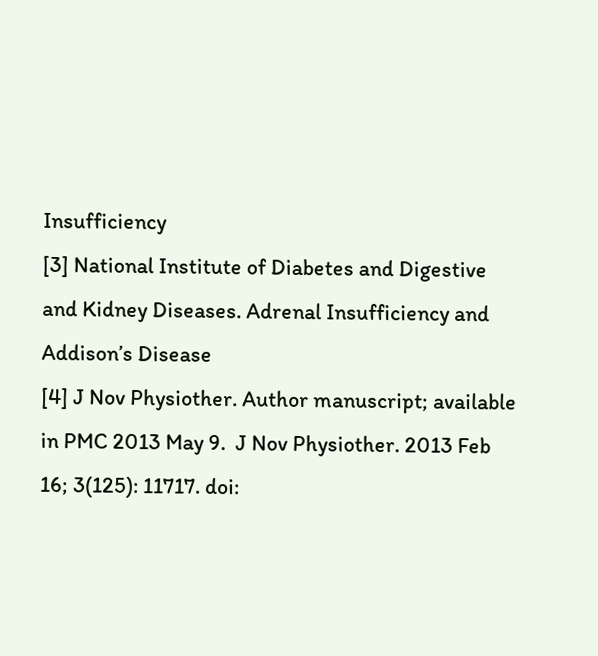Insufficiency
[3] National Institute of Diabetes and Digestive and Kidney Diseases. Adrenal Insufficiency and Addison’s Disease
[4] J Nov Physiother. Author manuscript; available in PMC 2013 May 9.  J Nov Physiother. 2013 Feb 16; 3(125): 11717. doi: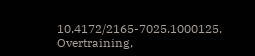10.4172/2165-7025.1000125. Overtraining,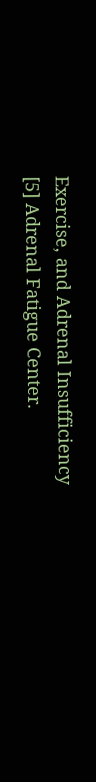Exercise, and Adrenal Insufficiency
[5] Adrenal Fatigue Center.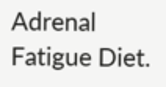Adrenal Fatigue Diet.